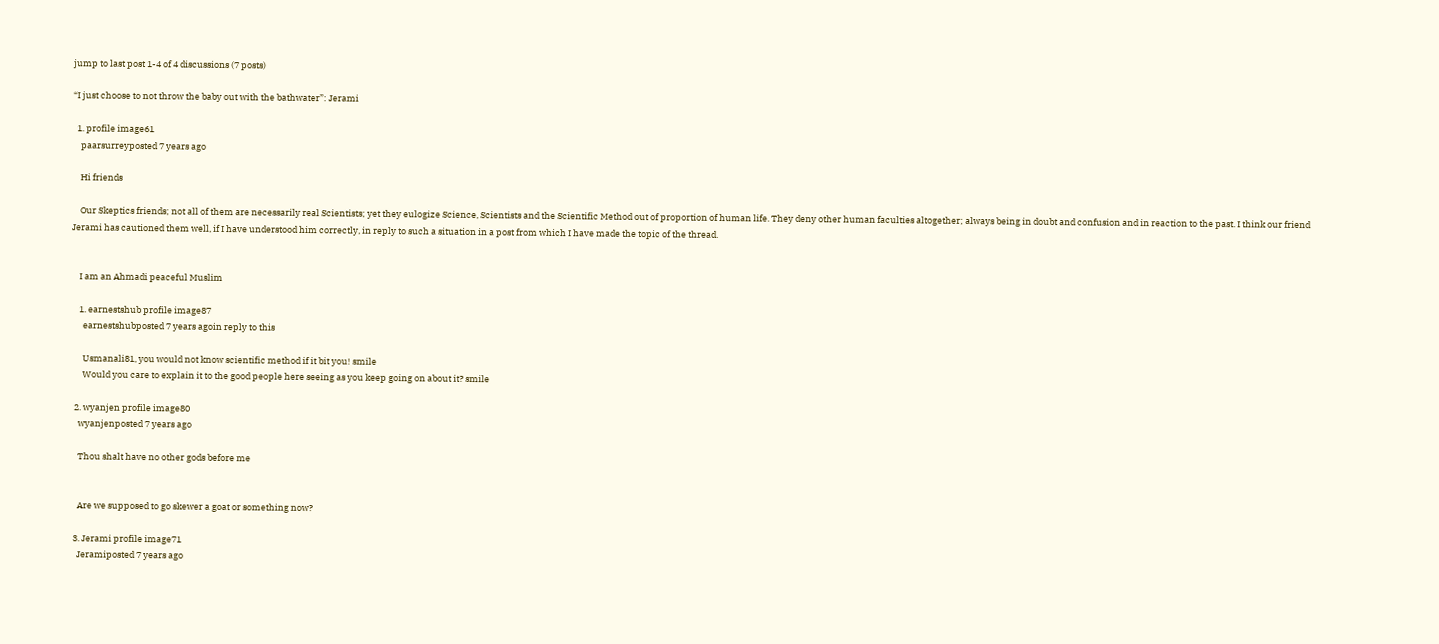jump to last post 1-4 of 4 discussions (7 posts)

“I just choose to not throw the baby out with the bathwater”: Jerami

  1. profile image61
    paarsurreyposted 7 years ago

    Hi friends

    Our Skeptics friends; not all of them are necessarily real Scientists; yet they eulogize Science, Scientists and the Scientific Method out of proportion of human life. They deny other human faculties altogether; always being in doubt and confusion and in reaction to the past. I think our friend Jerami has cautioned them well, if I have understood him correctly, in reply to such a situation in a post from which I have made the topic of the thread.


    I am an Ahmadi peaceful Muslim

    1. earnestshub profile image87
      earnestshubposted 7 years agoin reply to this

      Usmanali81, you would not know scientific method if it bit you! smile
      Would you care to explain it to the good people here seeing as you keep going on about it? smile

  2. wyanjen profile image80
    wyanjenposted 7 years ago

    Thou shalt have no other gods before me


    Are we supposed to go skewer a goat or something now?

  3. Jerami profile image71
    Jeramiposted 7 years ago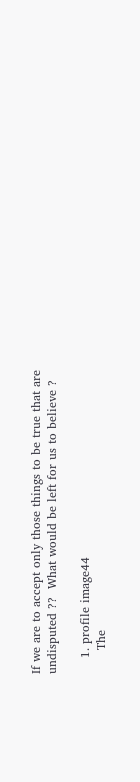If we are to accept only those things to be true that are undisputed ??  What would be left for us to believe ?

    1. profile image44
      The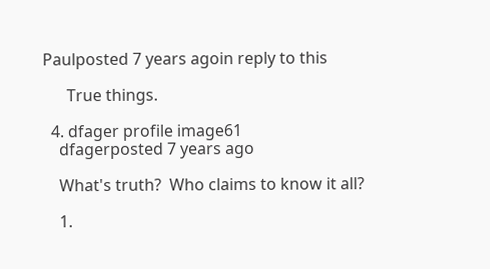Paulposted 7 years agoin reply to this

      True things.

  4. dfager profile image61
    dfagerposted 7 years ago

    What's truth?  Who claims to know it all?

    1.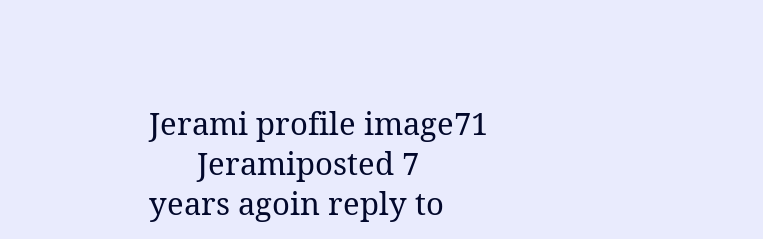Jerami profile image71
      Jeramiposted 7 years agoin reply to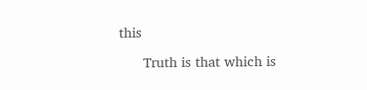this

      Truth is that which is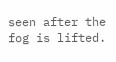seen after the fog is lifted.